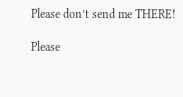Please don’t send me THERE!

Please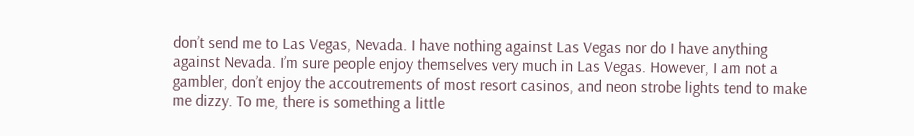don’t send me to Las Vegas, Nevada. I have nothing against Las Vegas nor do I have anything against Nevada. I’m sure people enjoy themselves very much in Las Vegas. However, I am not a gambler, don’t enjoy the accoutrements of most resort casinos, and neon strobe lights tend to make me dizzy. To me, there is something a little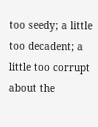too seedy; a little too decadent; a little too corrupt about the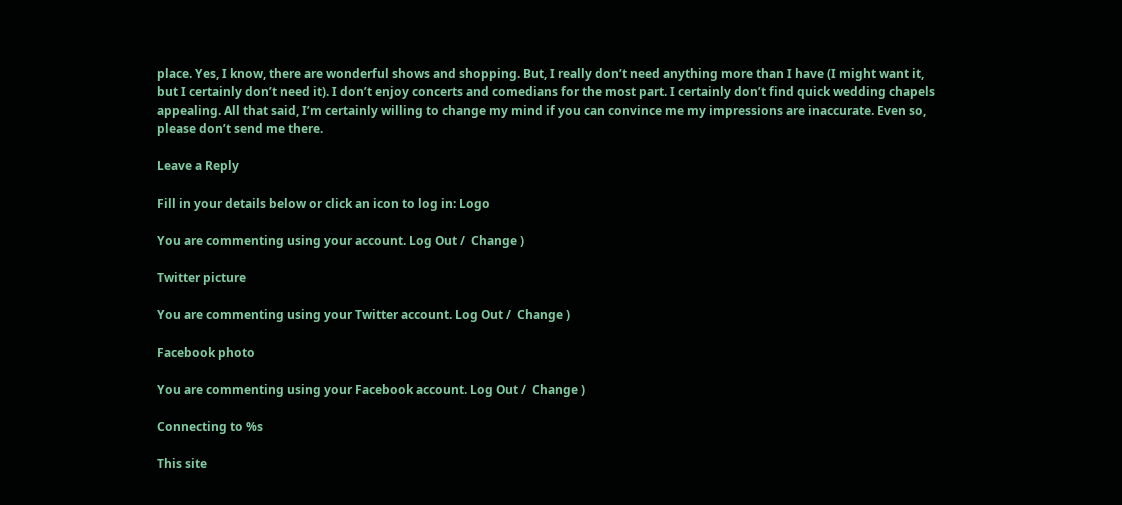place. Yes, I know, there are wonderful shows and shopping. But, I really don’t need anything more than I have (I might want it, but I certainly don’t need it). I don’t enjoy concerts and comedians for the most part. I certainly don’t find quick wedding chapels appealing. All that said, I’m certainly willing to change my mind if you can convince me my impressions are inaccurate. Even so, please don’t send me there.

Leave a Reply

Fill in your details below or click an icon to log in: Logo

You are commenting using your account. Log Out /  Change )

Twitter picture

You are commenting using your Twitter account. Log Out /  Change )

Facebook photo

You are commenting using your Facebook account. Log Out /  Change )

Connecting to %s

This site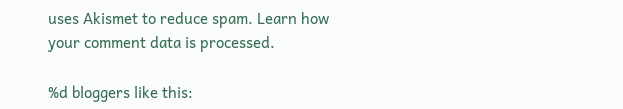uses Akismet to reduce spam. Learn how your comment data is processed.

%d bloggers like this: